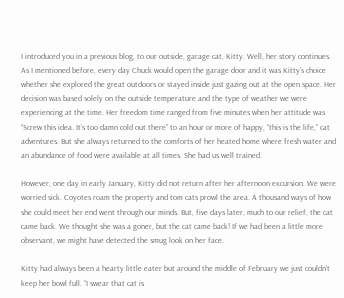I introduced you in a previous blog, to our outside, garage cat, Kitty. Well, her story continues. As I mentioned before, every day Chuck would open the garage door and it was Kitty’s choice whether she explored the great outdoors or stayed inside just gazing out at the open space. Her decision was based solely on the outside temperature and the type of weather we were experiencing at the time. Her freedom time ranged from five minutes when her attitude was “Screw this idea. It’s too damn cold out there” to an hour or more of happy, “this is the life,” cat adventures. But she always returned to the comforts of her heated home where fresh water and an abundance of food were available at all times. She had us well trained.

However, one day in early January, Kitty did not return after her afternoon excursion. We were worried sick. Coyotes roam the property and tom cats prowl the area. A thousand ways of how she could meet her end went through our minds. But, five days later, much to our relief, the cat came back. We thought she was a goner, but the cat came back! If we had been a little more observant, we might have detected the smug look on her face.

Kitty had always been a hearty little eater but around the middle of February we just couldn’t keep her bowl full. “I swear that cat is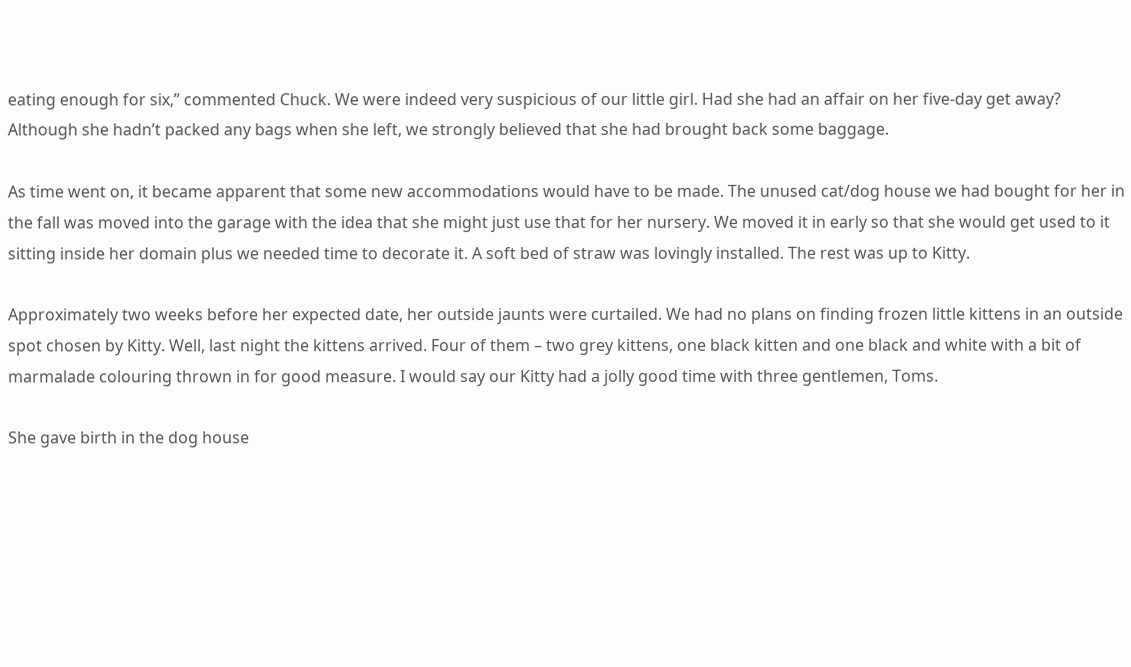eating enough for six,” commented Chuck. We were indeed very suspicious of our little girl. Had she had an affair on her five-day get away? Although she hadn’t packed any bags when she left, we strongly believed that she had brought back some baggage.

As time went on, it became apparent that some new accommodations would have to be made. The unused cat/dog house we had bought for her in the fall was moved into the garage with the idea that she might just use that for her nursery. We moved it in early so that she would get used to it sitting inside her domain plus we needed time to decorate it. A soft bed of straw was lovingly installed. The rest was up to Kitty.

Approximately two weeks before her expected date, her outside jaunts were curtailed. We had no plans on finding frozen little kittens in an outside spot chosen by Kitty. Well, last night the kittens arrived. Four of them – two grey kittens, one black kitten and one black and white with a bit of marmalade colouring thrown in for good measure. I would say our Kitty had a jolly good time with three gentlemen, Toms.

She gave birth in the dog house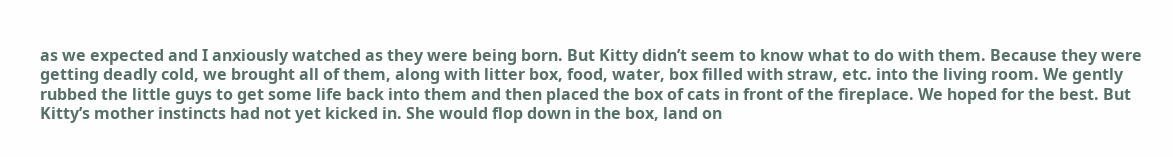as we expected and I anxiously watched as they were being born. But Kitty didn’t seem to know what to do with them. Because they were getting deadly cold, we brought all of them, along with litter box, food, water, box filled with straw, etc. into the living room. We gently rubbed the little guys to get some life back into them and then placed the box of cats in front of the fireplace. We hoped for the best. But Kitty’s mother instincts had not yet kicked in. She would flop down in the box, land on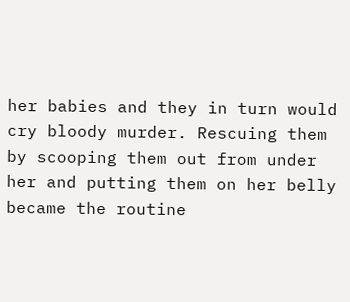her babies and they in turn would cry bloody murder. Rescuing them by scooping them out from under her and putting them on her belly became the routine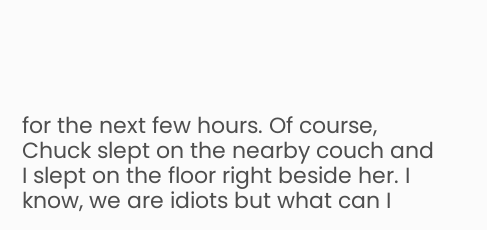for the next few hours. Of course, Chuck slept on the nearby couch and I slept on the floor right beside her. I know, we are idiots but what can I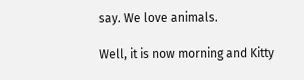say. We love animals.

Well, it is now morning and Kitty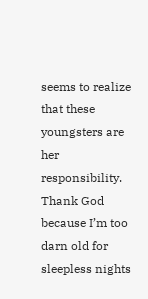seems to realize that these youngsters are her responsibility. Thank God because I’m too darn old for sleepless nights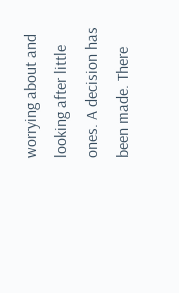worrying about and looking after little ones. A decision has been made. There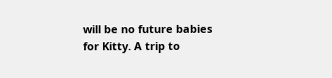will be no future babies for Kitty. A trip to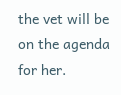the vet will be on the agenda for her.